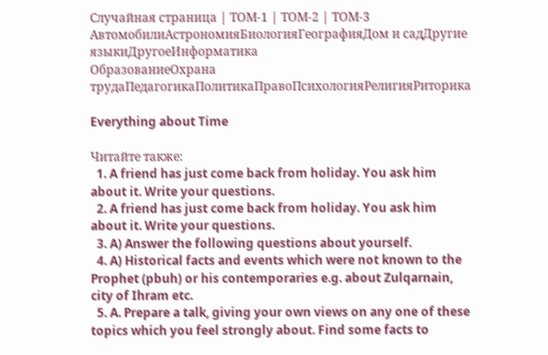Случайная страница | ТОМ-1 | ТОМ-2 | ТОМ-3
АвтомобилиАстрономияБиологияГеографияДом и садДругие языкиДругоеИнформатика
ОбразованиеОхрана трудаПедагогикаПолитикаПравоПсихологияРелигияРиторика

Everything about Time

Читайте также:
  1. A friend has just come back from holiday. You ask him about it. Write your questions.
  2. A friend has just come back from holiday. You ask him about it. Write your questions.
  3. A) Answer the following questions about yourself.
  4. A) Historical facts and events which were not known to the Prophet (pbuh) or his contemporaries e.g. about Zulqarnain, city of Ihram etc.
  5. A. Prepare a talk, giving your own views on any one of these topics which you feel strongly about. Find some facts to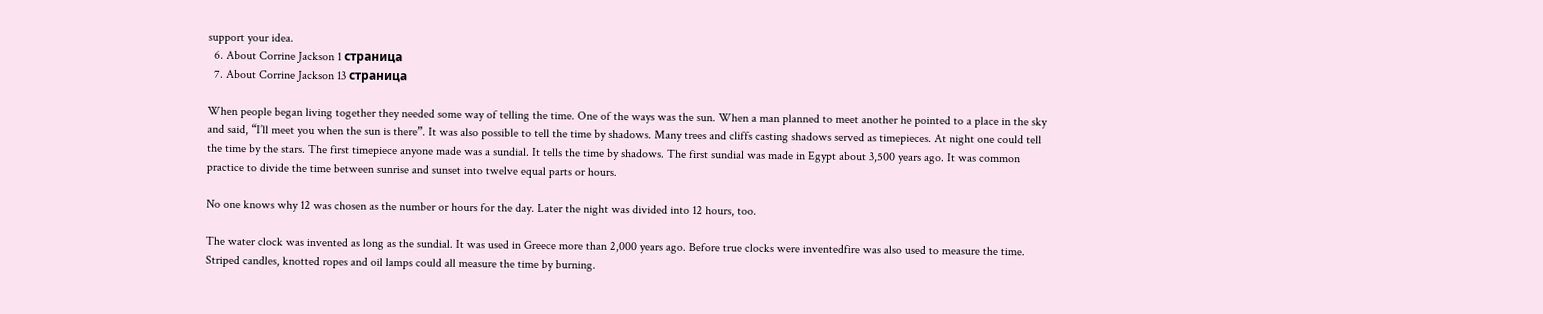support your idea.
  6. About Corrine Jackson 1 страница
  7. About Corrine Jackson 13 страница

When people began living together they needed some way of telling the time. One of the ways was the sun. When a man planned to meet another he pointed to a place in the sky and said, “I’ll meet you when the sun is there”. It was also possible to tell the time by shadows. Many trees and cliffs casting shadows served as timepieces. At night one could tell the time by the stars. The first timepiece anyone made was a sundial. It tells the time by shadows. The first sundial was made in Egypt about 3,500 years ago. It was common practice to divide the time between sunrise and sunset into twelve equal parts or hours.

No one knows why 12 was chosen as the number or hours for the day. Later the night was divided into 12 hours, too.

The water clock was invented as long as the sundial. It was used in Greece more than 2,000 years ago. Before true clocks were inventedfire was also used to measure the time. Striped candles, knotted ropes and oil lamps could all measure the time by burning.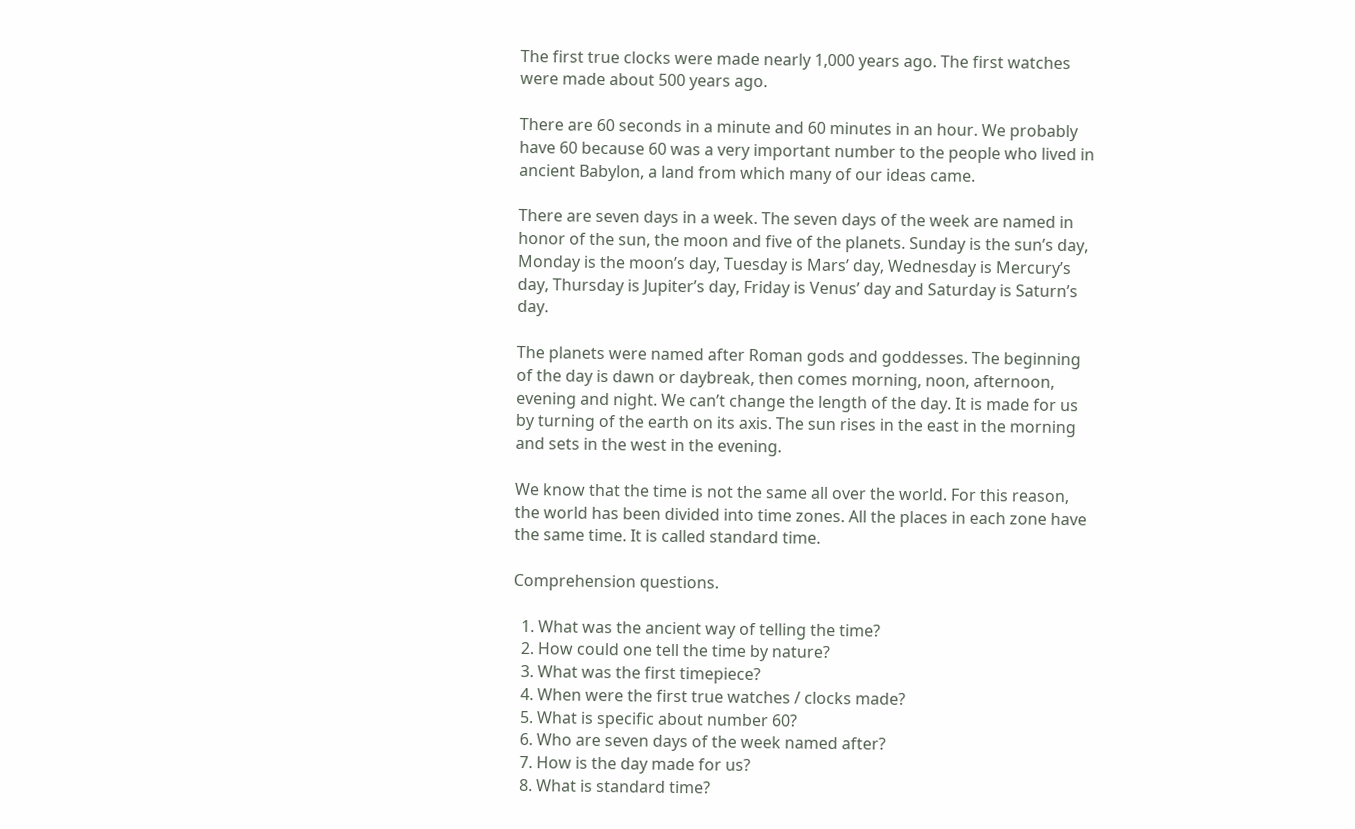The first true clocks were made nearly 1,000 years ago. The first watches were made about 500 years ago.

There are 60 seconds in a minute and 60 minutes in an hour. We probably have 60 because 60 was a very important number to the people who lived in ancient Babylon, a land from which many of our ideas came.

There are seven days in a week. The seven days of the week are named in honor of the sun, the moon and five of the planets. Sunday is the sun’s day, Monday is the moon’s day, Tuesday is Mars’ day, Wednesday is Mercury’s day, Thursday is Jupiter’s day, Friday is Venus’ day and Saturday is Saturn’s day.

The planets were named after Roman gods and goddesses. The beginning of the day is dawn or daybreak, then comes morning, noon, afternoon, evening and night. We can’t change the length of the day. It is made for us by turning of the earth on its axis. The sun rises in the east in the morning and sets in the west in the evening.

We know that the time is not the same all over the world. For this reason, the world has been divided into time zones. All the places in each zone have the same time. It is called standard time.

Comprehension questions.

  1. What was the ancient way of telling the time?
  2. How could one tell the time by nature?
  3. What was the first timepiece?
  4. When were the first true watches / clocks made?
  5. What is specific about number 60?
  6. Who are seven days of the week named after?
  7. How is the day made for us?
  8. What is standard time?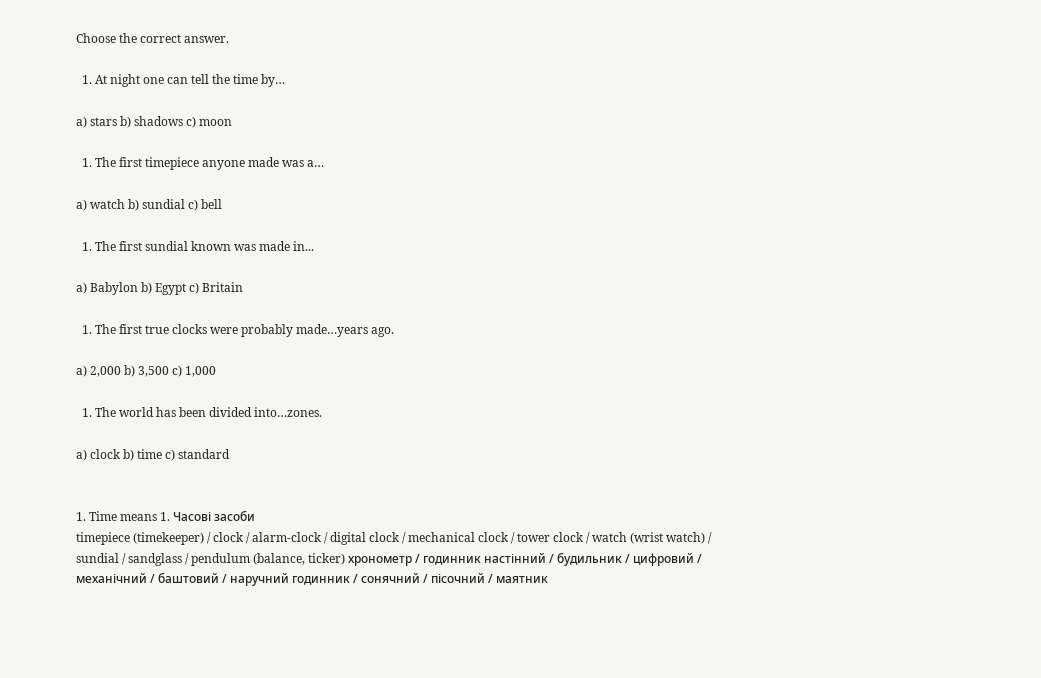Choose the correct answer.

  1. At night one can tell the time by…

a) stars b) shadows c) moon

  1. The first timepiece anyone made was a…

a) watch b) sundial c) bell

  1. The first sundial known was made in...

a) Babylon b) Egypt c) Britain

  1. The first true clocks were probably made…years ago.

a) 2,000 b) 3,500 c) 1,000

  1. The world has been divided into…zones.

a) clock b) time c) standard


1. Time means 1. Часові засоби
timepiece (timekeeper) / clock / alarm-clock / digital clock / mechanical clock / tower clock / watch (wrist watch) / sundial / sandglass / pendulum (balance, ticker) хронометр / годинник настінний / будильник / цифровий / механічний / баштовий / наручний годинник / сонячний / пісочний / маятник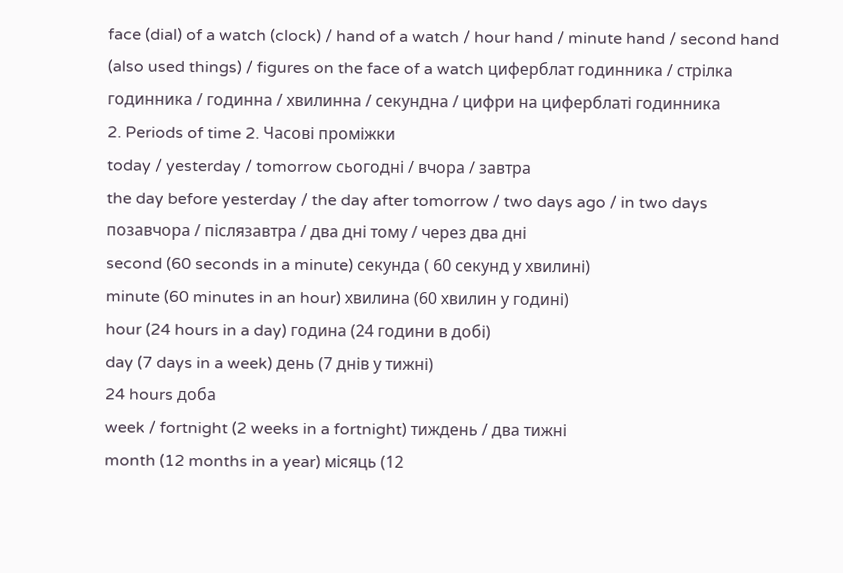face (dial) of a watch (clock) / hand of a watch / hour hand / minute hand / second hand (also used things) / figures on the face of a watch циферблат годинника / стрілка годинника / годинна / хвилинна / секундна / цифри на циферблаті годинника
2. Periods of time 2. Часові проміжки
today / yesterday / tomorrow сьогодні / вчора / завтра
the day before yesterday / the day after tomorrow / two days ago / in two days позавчора / післязавтра / два дні тому / через два дні
second (60 seconds in a minute) секунда ( 60 секунд у хвилині)
minute (60 minutes in an hour) хвилина (60 хвилин у годині)
hour (24 hours in a day) година (24 години в добі)
day (7 days in a week) день (7 днів у тижні)
24 hours доба
week / fortnight (2 weeks in a fortnight) тиждень / два тижні
month (12 months in a year) місяць (12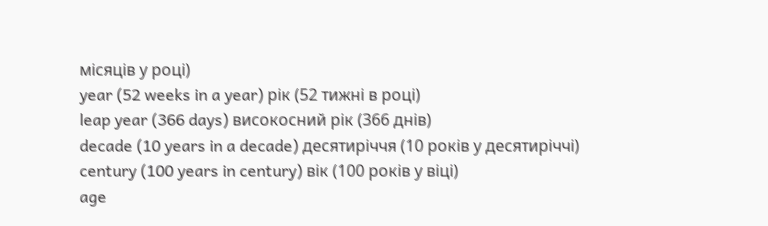місяців у році)
year (52 weeks in a year) рік (52 тижні в році)
leap year (366 days) високосний рік (366 днів)
decade (10 years in a decade) десятиріччя (10 років у десятиріччі)
century (100 years in century) вік (100 років у віці)
age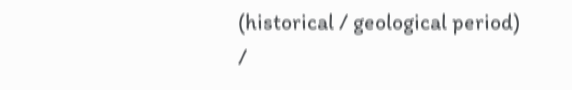(historical / geological period) /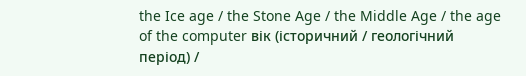the Ice age / the Stone Age / the Middle Age / the age of the computer вік (історичний / геологічний період) /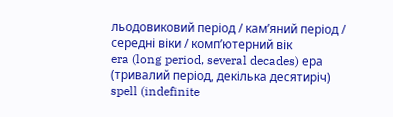льодовиковий період / кам’яний період / середні віки / комп’ютерний вік
era (long period, several decades) ера (тривалий період, декілька десятиріч)
spell (indefinite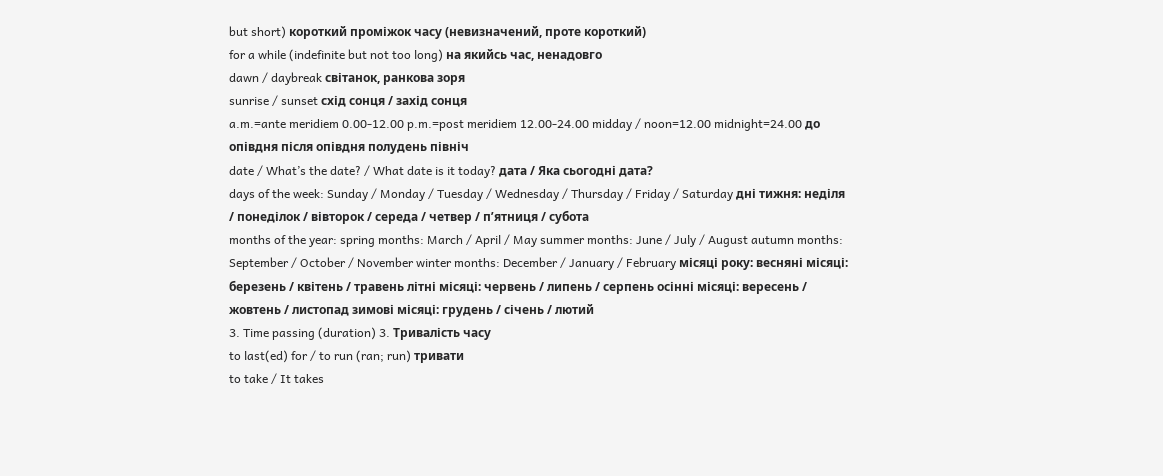but short) короткий проміжок часу (невизначений, проте короткий)
for a while (indefinite but not too long) на якийсь час, ненадовго
dawn / daybreak світанок, ранкова зоря
sunrise / sunset схід сонця / захід сонця
a.m.=ante meridiem 0.00-12.00 p.m.=post meridiem 12.00-24.00 midday / noon=12.00 midnight=24.00 до опівдня після опівдня полудень північ
date / What’s the date? / What date is it today? дата / Яка сьогодні дата?
days of the week: Sunday / Monday / Tuesday / Wednesday / Thursday / Friday / Saturday дні тижня: неділя / понеділок / вівторок / середа / четвер / п’ятниця / субота
months of the year: spring months: March / April / May summer months: June / July / August autumn months: September / October / November winter months: December / January / February місяці року: весняні місяці: березень / квітень / травень літні місяці: червень / липень / серпень осінні місяці: вересень / жовтень / листопад зимові місяці: грудень / січень / лютий
3. Time passing (duration) 3. Тривалість часу
to last(ed) for / to run (ran; run) тривати
to take / It takes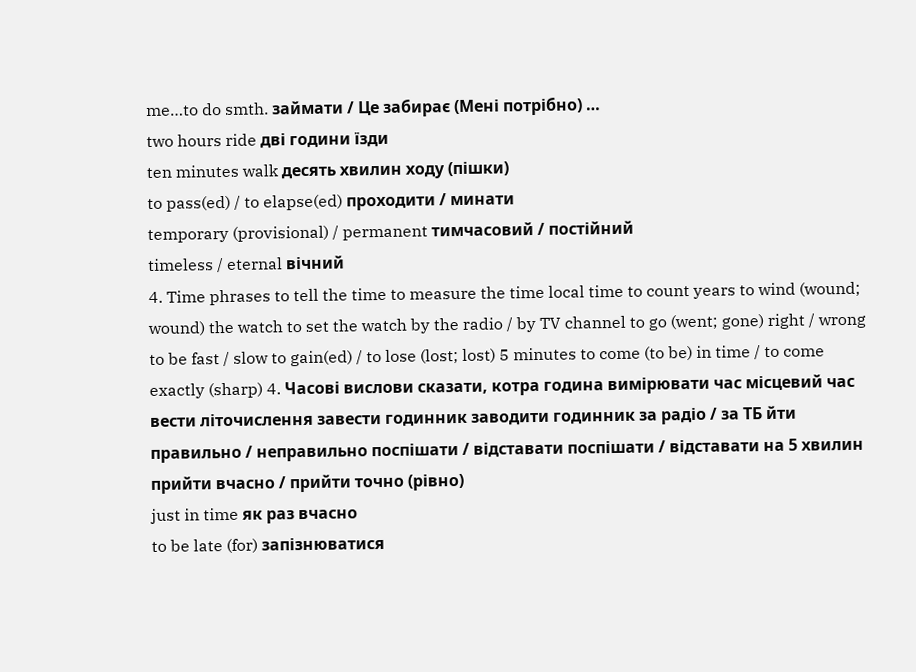me…to do smth. займати / Це забирає (Мені потрібно) …
two hours ride дві години їзди
ten minutes walk десять хвилин ходу (пішки)
to pass(ed) / to elapse(ed) проходити / минати
temporary (provisional) / permanent тимчасовий / постійний
timeless / eternal вічний
4. Time phrases to tell the time to measure the time local time to count years to wind (wound; wound) the watch to set the watch by the radio / by TV channel to go (went; gone) right / wrong to be fast / slow to gain(ed) / to lose (lost; lost) 5 minutes to come (to be) in time / to come exactly (sharp) 4. Часові вислови сказати, котра година вимірювати час місцевий час вести літочислення завести годинник заводити годинник за радіо / за ТБ йти правильно / неправильно поспішати / відставати поспішати / відставати на 5 хвилин прийти вчасно / прийти точно (рівно)
just in time як раз вчасно
to be late (for) запізнюватися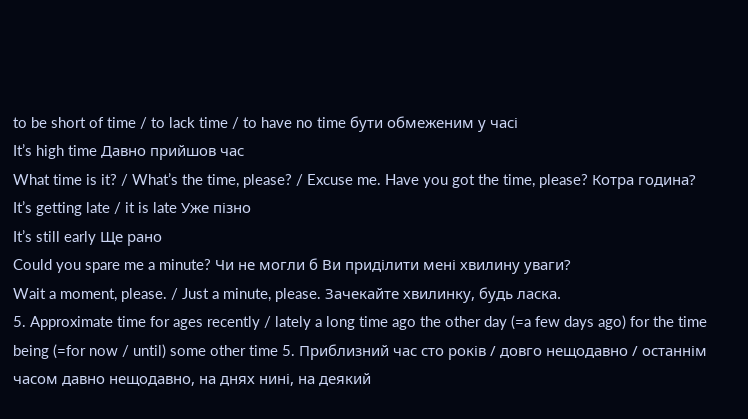to be short of time / to lack time / to have no time бути обмеженим у часі
It’s high time Давно прийшов час
What time is it? / What’s the time, please? / Excuse me. Have you got the time, please? Котра година?
It’s getting late / it is late Уже пізно
It’s still early Ще рано
Could you spare me a minute? Чи не могли б Ви приділити мені хвилину уваги?
Wait a moment, please. / Just a minute, please. Зачекайте хвилинку, будь ласка.
5. Approximate time for ages recently / lately a long time ago the other day (=a few days ago) for the time being (=for now / until) some other time 5. Приблизний час сто років / довго нещодавно / останнім часом давно нещодавно, на днях нині, на деякий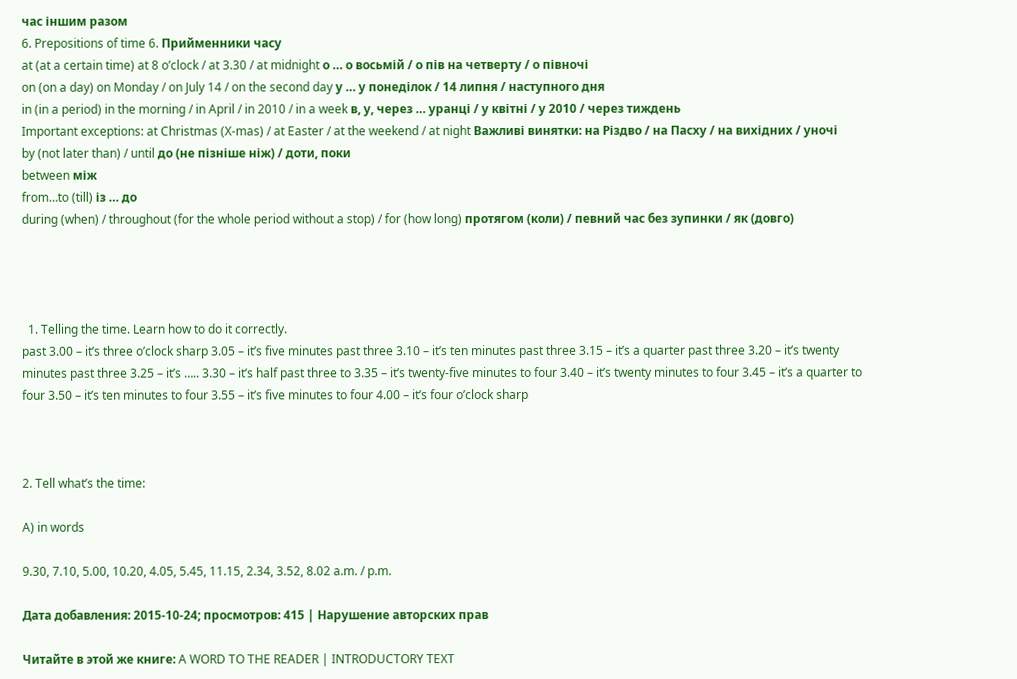час іншим разом
6. Prepositions of time 6. Прийменники часу
at (at a certain time) at 8 o’clock / at 3.30 / at midnight о … о восьмій / о пів на четверту / о півночі
on (on a day) on Monday / on July 14 / on the second day у … у понеділок / 14 липня / наступного дня
in (in a period) in the morning / in April / in 2010 / in a week в, у, через … уранці / у квітні / у 2010 / через тиждень
Important exceptions: at Christmas (X-mas) / at Easter / at the weekend / at night Важливі винятки: на Різдво / на Пасху / на вихідних / уночі
by (not later than) / until до (не пізніше ніж) / доти, поки
between між
from…to (till) із … до
during (when) / throughout (for the whole period without a stop) / for (how long) протягом (коли) / певний час без зупинки / як (довго)




  1. Telling the time. Learn how to do it correctly.
past 3.00 – it’s three o’clock sharp 3.05 – it’s five minutes past three 3.10 – it’s ten minutes past three 3.15 – it’s a quarter past three 3.20 – it’s twenty minutes past three 3.25 – it’s ….. 3.30 – it’s half past three to 3.35 – it’s twenty-five minutes to four 3.40 – it’s twenty minutes to four 3.45 – it’s a quarter to four 3.50 – it’s ten minutes to four 3.55 – it’s five minutes to four 4.00 – it’s four o’clock sharp



2. Tell what’s the time:

A) in words

9.30, 7.10, 5.00, 10.20, 4.05, 5.45, 11.15, 2.34, 3.52, 8.02 a.m. / p.m.

Дата добавления: 2015-10-24; просмотров: 415 | Нарушение авторских прав

Читайте в этой же книге: A WORD TO THE READER | INTRODUCTORY TEXT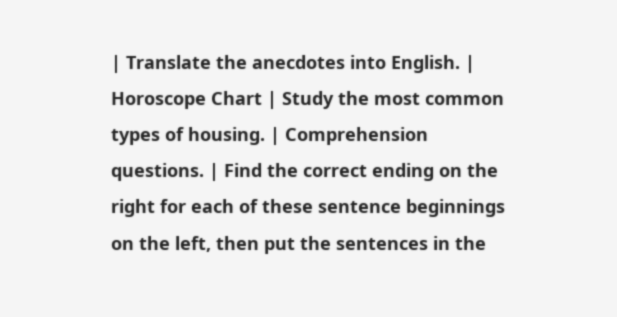| Translate the anecdotes into English. | Horoscope Chart | Study the most common types of housing. | Comprehension questions. | Find the correct ending on the right for each of these sentence beginnings on the left, then put the sentences in the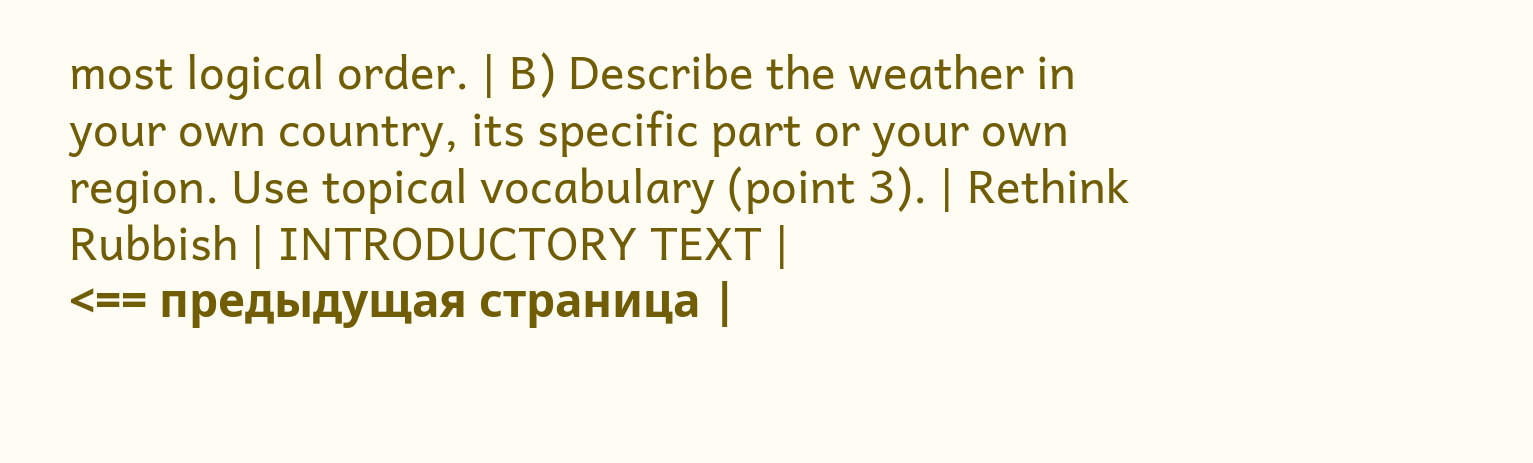most logical order. | B) Describe the weather in your own country, its specific part or your own region. Use topical vocabulary (point 3). | Rethink Rubbish | INTRODUCTORY TEXT |
<== предыдущая страница |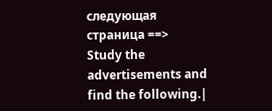следующая страница ==>
Study the advertisements and find the following.|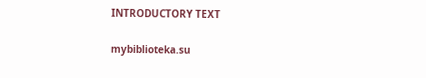INTRODUCTORY TEXT

mybiblioteka.su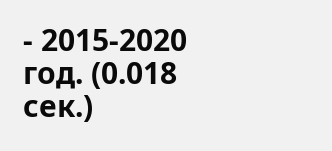- 2015-2020 год. (0.018 сек.)